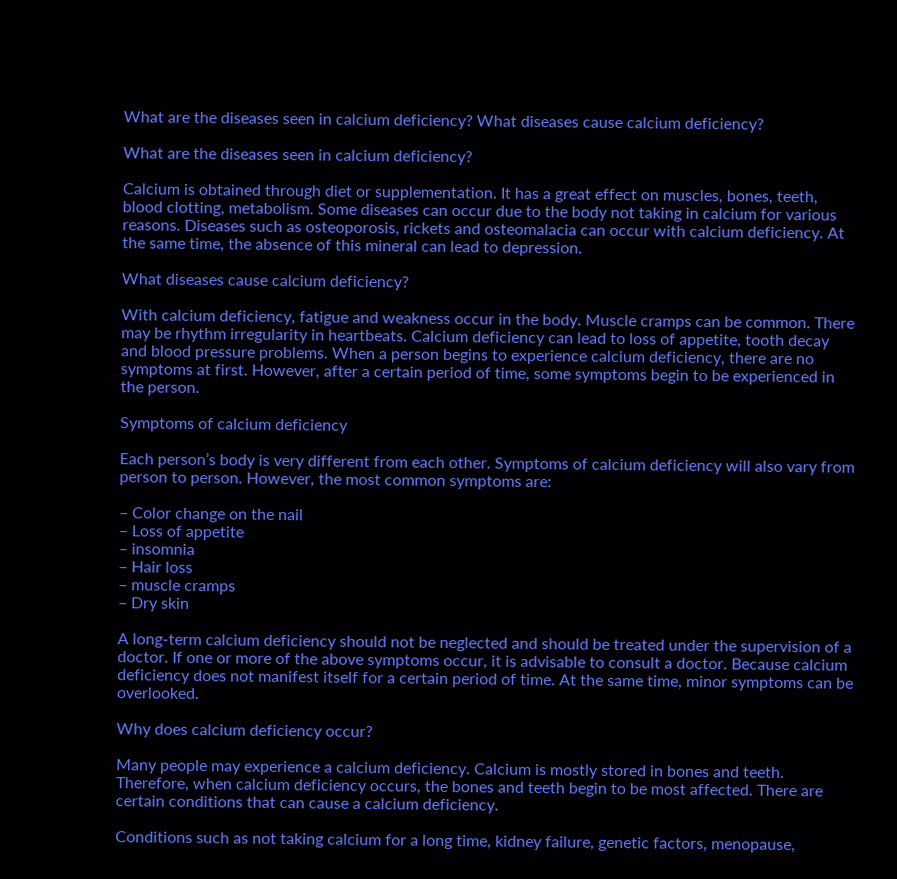What are the diseases seen in calcium deficiency? What diseases cause calcium deficiency?

What are the diseases seen in calcium deficiency?

Calcium is obtained through diet or supplementation. It has a great effect on muscles, bones, teeth, blood clotting, metabolism. Some diseases can occur due to the body not taking in calcium for various reasons. Diseases such as osteoporosis, rickets and osteomalacia can occur with calcium deficiency. At the same time, the absence of this mineral can lead to depression.

What diseases cause calcium deficiency?

With calcium deficiency, fatigue and weakness occur in the body. Muscle cramps can be common. There may be rhythm irregularity in heartbeats. Calcium deficiency can lead to loss of appetite, tooth decay and blood pressure problems. When a person begins to experience calcium deficiency, there are no symptoms at first. However, after a certain period of time, some symptoms begin to be experienced in the person.

Symptoms of calcium deficiency

Each person’s body is very different from each other. Symptoms of calcium deficiency will also vary from person to person. However, the most common symptoms are:

– Color change on the nail
– Loss of appetite
– insomnia
– Hair loss
– muscle cramps
– Dry skin

A long-term calcium deficiency should not be neglected and should be treated under the supervision of a doctor. If one or more of the above symptoms occur, it is advisable to consult a doctor. Because calcium deficiency does not manifest itself for a certain period of time. At the same time, minor symptoms can be overlooked.

Why does calcium deficiency occur?

Many people may experience a calcium deficiency. Calcium is mostly stored in bones and teeth. Therefore, when calcium deficiency occurs, the bones and teeth begin to be most affected. There are certain conditions that can cause a calcium deficiency.

Conditions such as not taking calcium for a long time, kidney failure, genetic factors, menopause,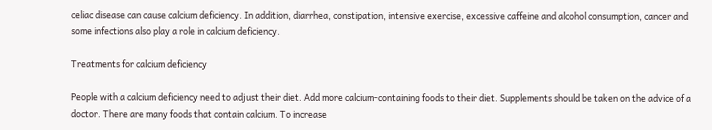celiac disease can cause calcium deficiency. In addition, diarrhea, constipation, intensive exercise, excessive caffeine and alcohol consumption, cancer and some infections also play a role in calcium deficiency.

Treatments for calcium deficiency

People with a calcium deficiency need to adjust their diet. Add more calcium-containing foods to their diet. Supplements should be taken on the advice of a doctor. There are many foods that contain calcium. To increase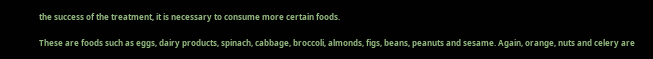the success of the treatment, it is necessary to consume more certain foods.

These are foods such as eggs, dairy products, spinach, cabbage, broccoli, almonds, figs, beans, peanuts and sesame. Again, orange, nuts and celery are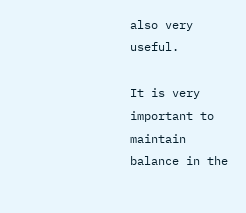also very useful.

It is very important to maintain balance in the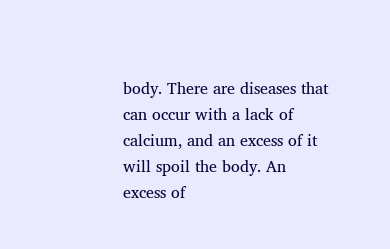body. There are diseases that can occur with a lack of calcium, and an excess of it will spoil the body. An excess of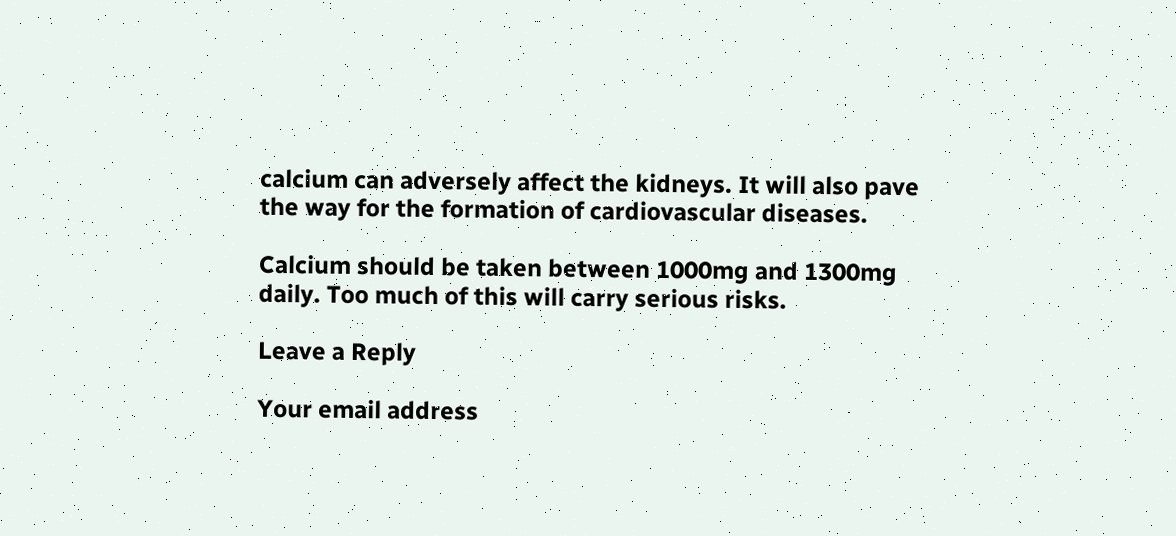calcium can adversely affect the kidneys. It will also pave the way for the formation of cardiovascular diseases.

Calcium should be taken between 1000mg and 1300mg daily. Too much of this will carry serious risks.

Leave a Reply

Your email address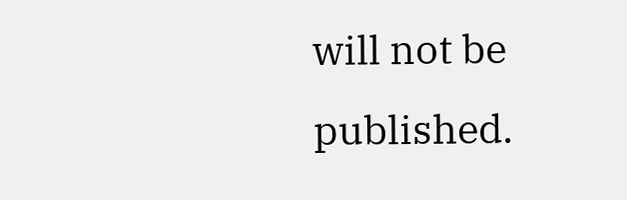will not be published.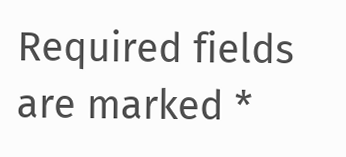Required fields are marked *